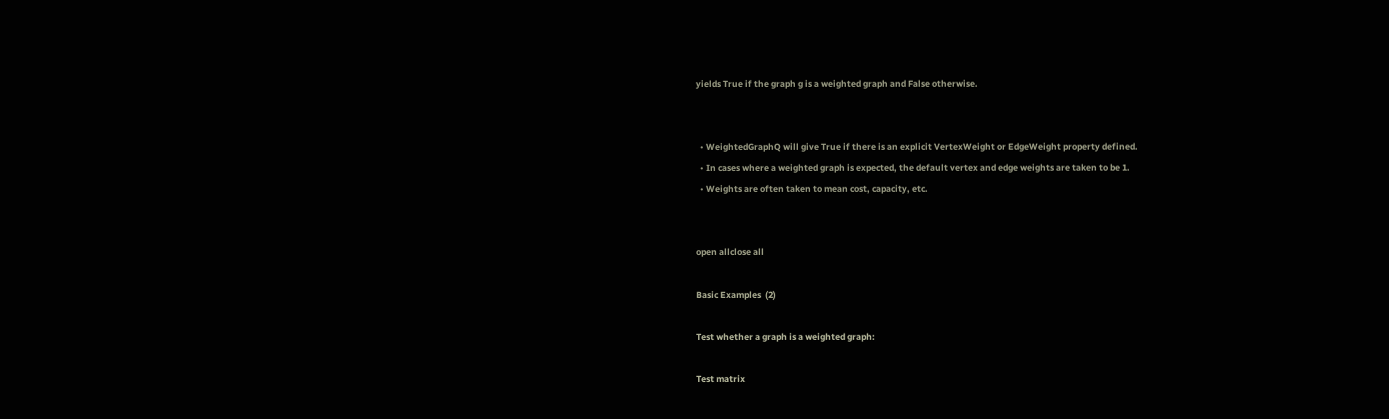yields True if the graph g is a weighted graph and False otherwise.


  • WeightedGraphQ will give True if there is an explicit VertexWeight or EdgeWeight property defined.
  • In cases where a weighted graph is expected, the default vertex and edge weights are taken to be 1.
  • Weights are often taken to mean cost, capacity, etc.


open allclose all

Basic Examples  (2)

Test whether a graph is a weighted graph:

Test matrix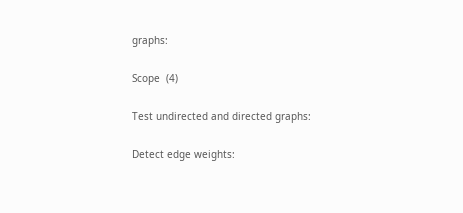graphs:

Scope  (4)

Test undirected and directed graphs:

Detect edge weights: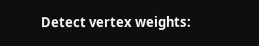Detect vertex weights: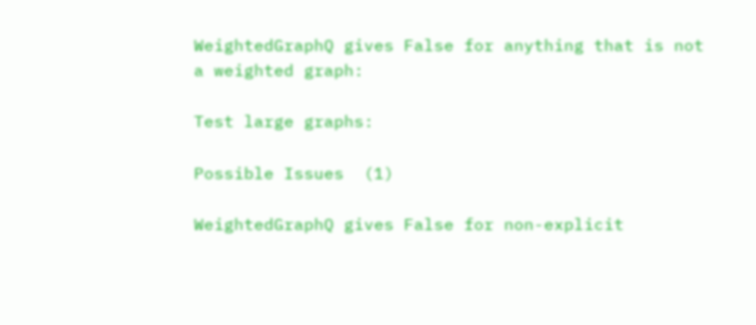WeightedGraphQ gives False for anything that is not a weighted graph:

Test large graphs:

Possible Issues  (1)

WeightedGraphQ gives False for non-explicit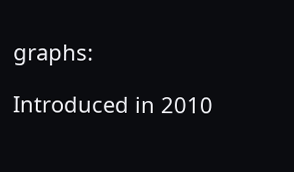graphs:

Introduced in 2010